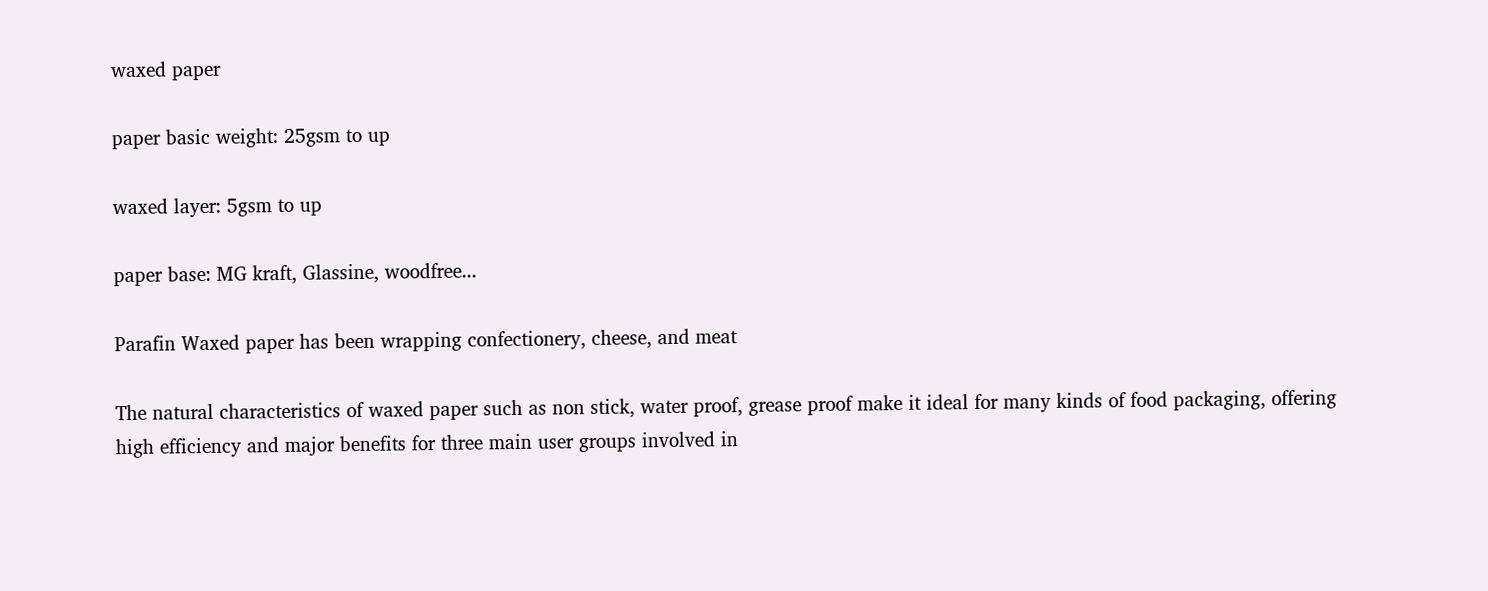waxed paper

paper basic weight: 25gsm to up

waxed layer: 5gsm to up

paper base: MG kraft, Glassine, woodfree...

Parafin Waxed paper has been wrapping confectionery, cheese, and meat

The natural characteristics of waxed paper such as non stick, water proof, grease proof make it ideal for many kinds of food packaging, offering high efficiency and major benefits for three main user groups involved in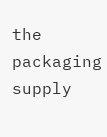the packaging supply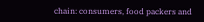chain: consumers, food packers and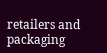retailers and packaging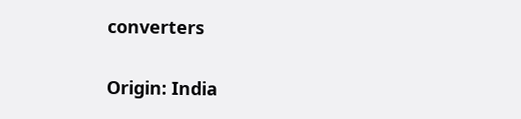converters

Origin: India